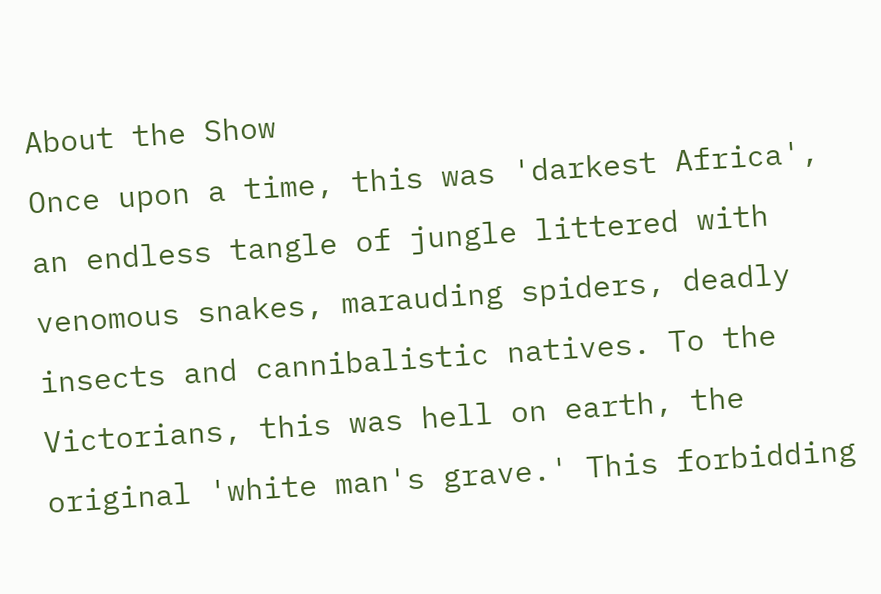About the Show
Once upon a time, this was 'darkest Africa', an endless tangle of jungle littered with venomous snakes, marauding spiders, deadly insects and cannibalistic natives. To the Victorians, this was hell on earth, the original 'white man's grave.' This forbidding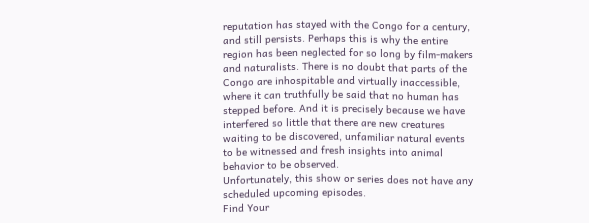reputation has stayed with the Congo for a century, and still persists. Perhaps this is why the entire region has been neglected for so long by film-makers and naturalists. There is no doubt that parts of the Congo are inhospitable and virtually inaccessible, where it can truthfully be said that no human has stepped before. And it is precisely because we have interfered so little that there are new creatures waiting to be discovered, unfamiliar natural events to be witnessed and fresh insights into animal behavior to be observed.
Unfortunately, this show or series does not have any scheduled upcoming episodes.
Find Your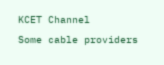KCET Channel
Some cable providers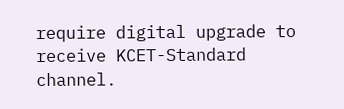require digital upgrade to receive KCET-Standard channel.